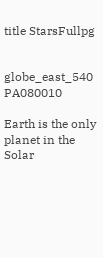title StarsFullpg


globe_east_540 PA080010

Earth is the only planet in the Solar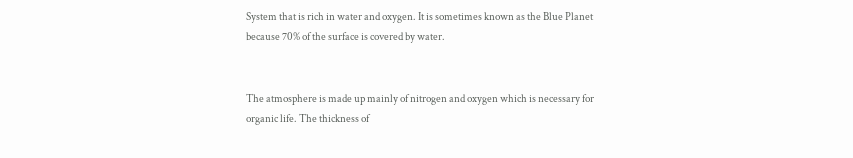System that is rich in water and oxygen. It is sometimes known as the Blue Planet because 70% of the surface is covered by water.


The atmosphere is made up mainly of nitrogen and oxygen which is necessary for organic life. The thickness of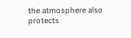the atmosphere also protects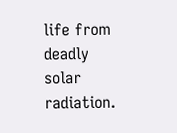life from deadly solar radiation.